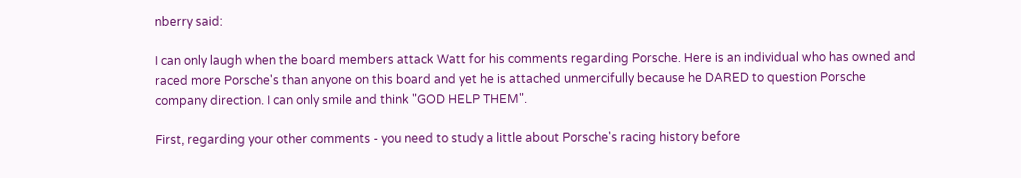nberry said:

I can only laugh when the board members attack Watt for his comments regarding Porsche. Here is an individual who has owned and raced more Porsche's than anyone on this board and yet he is attached unmercifully because he DARED to question Porsche company direction. I can only smile and think "GOD HELP THEM".

First, regarding your other comments - you need to study a little about Porsche's racing history before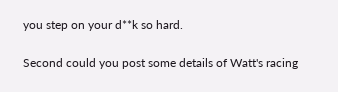you step on your d**k so hard.

Second could you post some details of Watt's racing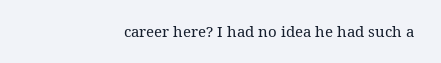career here? I had no idea he had such a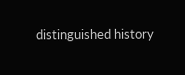distinguished history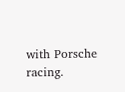with Porsche racing.